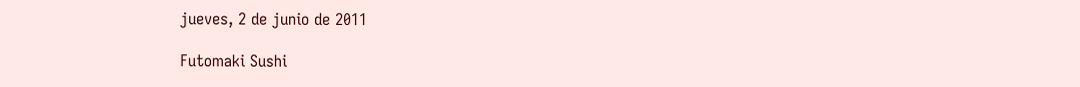jueves, 2 de junio de 2011

Futomaki Sushi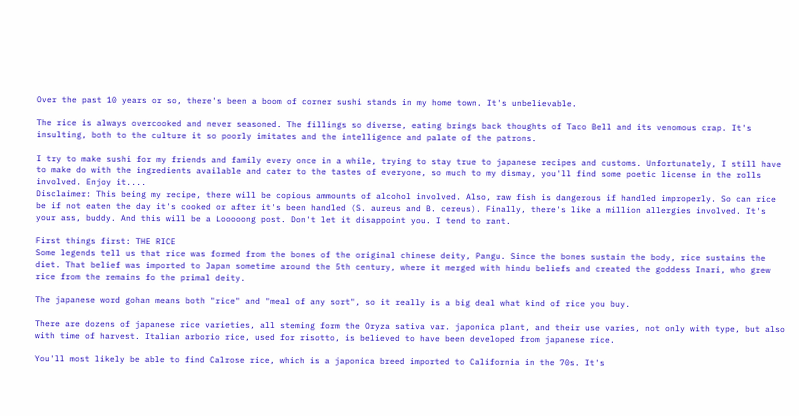Over the past 10 years or so, there's been a boom of corner sushi stands in my home town. It's unbelievable.

The rice is always overcooked and never seasoned. The fillings so diverse, eating brings back thoughts of Taco Bell and its venomous crap. It's insulting, both to the culture it so poorly imitates and the intelligence and palate of the patrons.

I try to make sushi for my friends and family every once in a while, trying to stay true to japanese recipes and customs. Unfortunately, I still have to make do with the ingredients available and cater to the tastes of everyone, so much to my dismay, you'll find some poetic license in the rolls involved. Enjoy it....
Disclaimer: This being my recipe, there will be copious ammounts of alcohol involved. Also, raw fish is dangerous if handled improperly. So can rice be if not eaten the day it's cooked or after it's been handled (S. aureus and B. cereus). Finally, there's like a million allergies involved. It's your ass, buddy. And this will be a Looooong post. Don't let it disappoint you. I tend to rant.

First things first: THE RICE
Some legends tell us that rice was formed from the bones of the original chinese deity, Pangu. Since the bones sustain the body, rice sustains the diet. That belief was imported to Japan sometime around the 5th century, where it merged with hindu beliefs and created the goddess Inari, who grew rice from the remains fo the primal deity.

The japanese word gohan means both "rice" and "meal of any sort", so it really is a big deal what kind of rice you buy.

There are dozens of japanese rice varieties, all steming form the Oryza sativa var. japonica plant, and their use varies, not only with type, but also with time of harvest. Italian arborio rice, used for risotto, is believed to have been developed from japanese rice.

You'll most likely be able to find Calrose rice, which is a japonica breed imported to California in the 70s. It's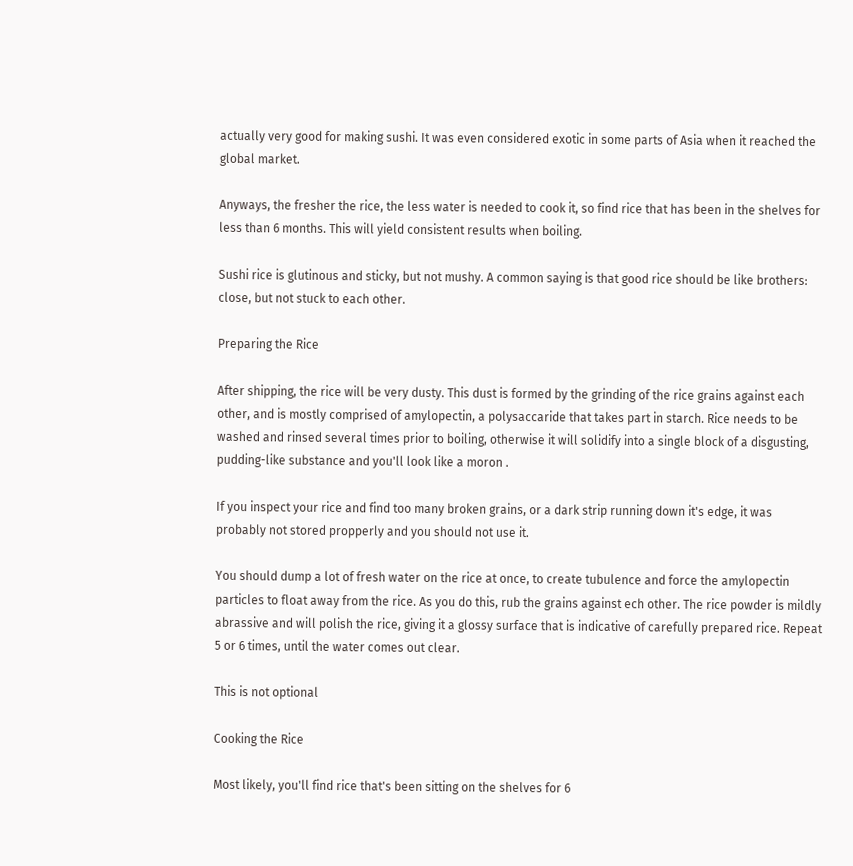actually very good for making sushi. It was even considered exotic in some parts of Asia when it reached the global market.

Anyways, the fresher the rice, the less water is needed to cook it, so find rice that has been in the shelves for less than 6 months. This will yield consistent results when boiling.

Sushi rice is glutinous and sticky, but not mushy. A common saying is that good rice should be like brothers: close, but not stuck to each other.

Preparing the Rice

After shipping, the rice will be very dusty. This dust is formed by the grinding of the rice grains against each other, and is mostly comprised of amylopectin, a polysaccaride that takes part in starch. Rice needs to be washed and rinsed several times prior to boiling, otherwise it will solidify into a single block of a disgusting, pudding-like substance and you'll look like a moron .

If you inspect your rice and find too many broken grains, or a dark strip running down it's edge, it was probably not stored propperly and you should not use it.

You should dump a lot of fresh water on the rice at once, to create tubulence and force the amylopectin particles to float away from the rice. As you do this, rub the grains against ech other. The rice powder is mildly abrassive and will polish the rice, giving it a glossy surface that is indicative of carefully prepared rice. Repeat 5 or 6 times, until the water comes out clear.

This is not optional

Cooking the Rice

Most likely, you'll find rice that's been sitting on the shelves for 6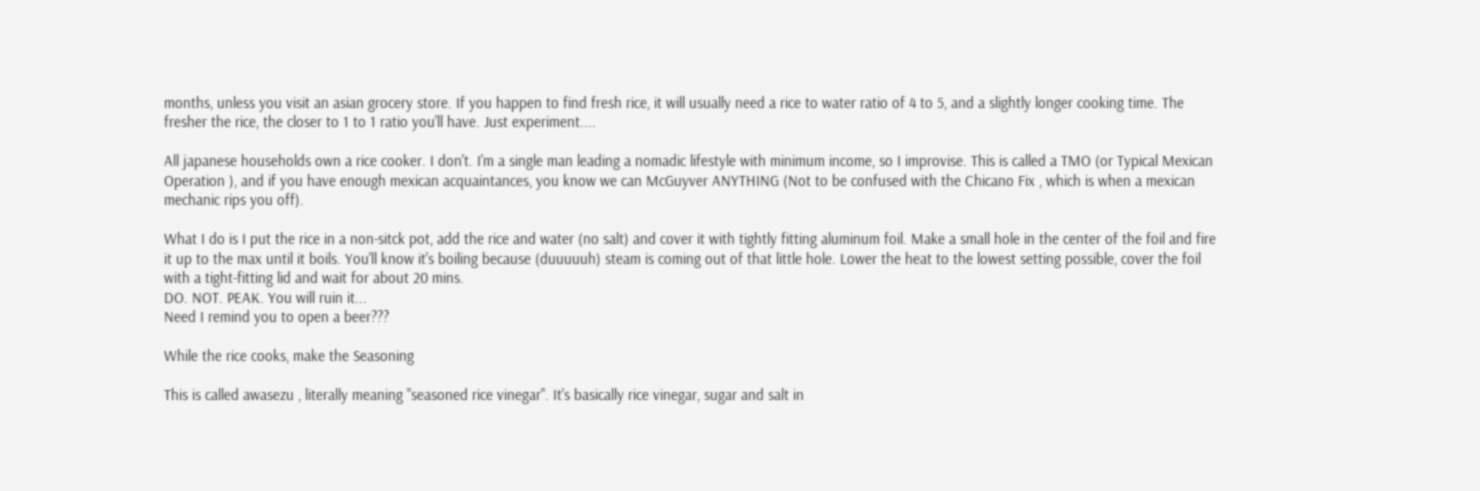months, unless you visit an asian grocery store. If you happen to find fresh rice, it will usually need a rice to water ratio of 4 to 5, and a slightly longer cooking time. The fresher the rice, the closer to 1 to 1 ratio you'll have. Just experiment....

All japanese households own a rice cooker. I don't. I'm a single man leading a nomadic lifestyle with minimum income, so I improvise. This is called a TMO (or Typical Mexican Operation ), and if you have enough mexican acquaintances, you know we can McGuyver ANYTHING (Not to be confused with the Chicano Fix , which is when a mexican mechanic rips you off).

What I do is I put the rice in a non-sitck pot, add the rice and water (no salt) and cover it with tightly fitting aluminum foil. Make a small hole in the center of the foil and fire it up to the max until it boils. You'll know it's boiling because (duuuuuh) steam is coming out of that little hole. Lower the heat to the lowest setting possible, cover the foil with a tight-fitting lid and wait for about 20 mins.
DO. NOT. PEAK. You will ruin it...
Need I remind you to open a beer???

While the rice cooks, make the Seasoning

This is called awasezu , literally meaning "seasoned rice vinegar". It's basically rice vinegar, sugar and salt in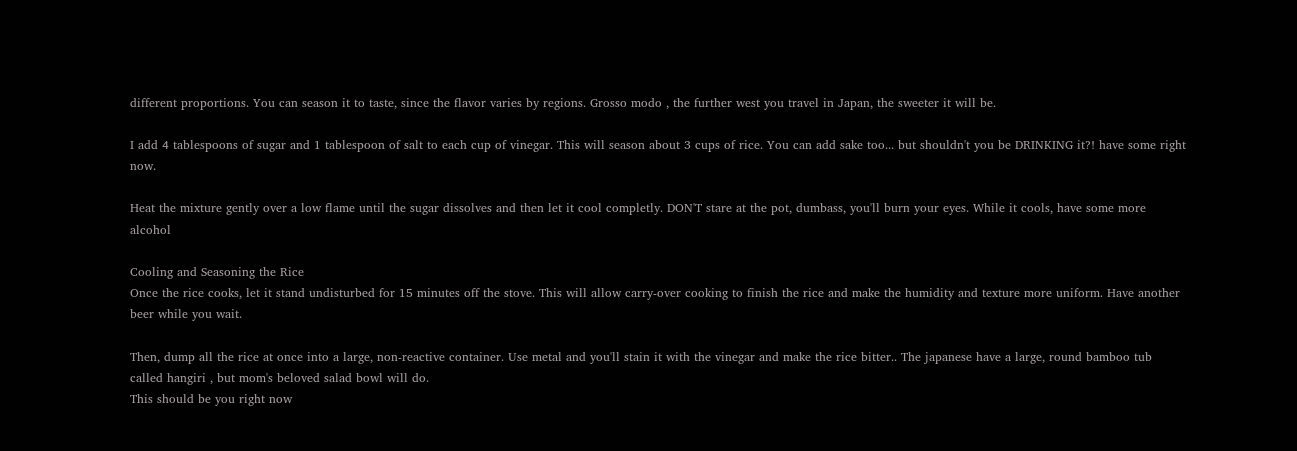different proportions. You can season it to taste, since the flavor varies by regions. Grosso modo , the further west you travel in Japan, the sweeter it will be.

I add 4 tablespoons of sugar and 1 tablespoon of salt to each cup of vinegar. This will season about 3 cups of rice. You can add sake too... but shouldn't you be DRINKING it?! have some right now.

Heat the mixture gently over a low flame until the sugar dissolves and then let it cool completly. DON'T stare at the pot, dumbass, you'll burn your eyes. While it cools, have some more alcohol

Cooling and Seasoning the Rice
Once the rice cooks, let it stand undisturbed for 15 minutes off the stove. This will allow carry-over cooking to finish the rice and make the humidity and texture more uniform. Have another beer while you wait.

Then, dump all the rice at once into a large, non-reactive container. Use metal and you'll stain it with the vinegar and make the rice bitter.. The japanese have a large, round bamboo tub called hangiri , but mom's beloved salad bowl will do.
This should be you right now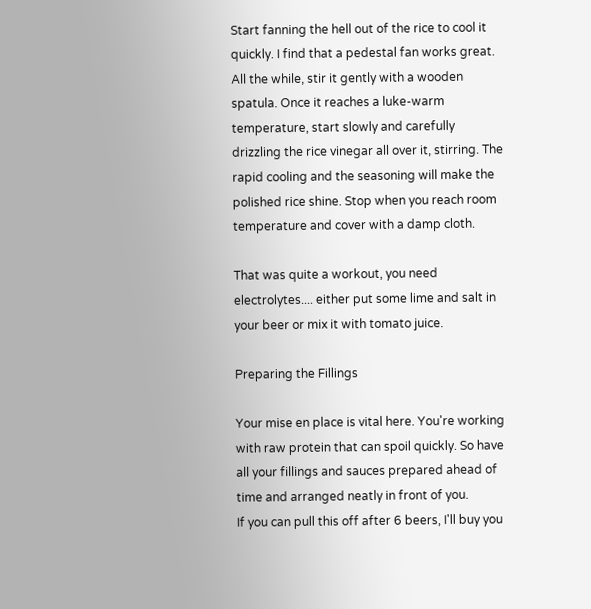Start fanning the hell out of the rice to cool it quickly. I find that a pedestal fan works great. All the while, stir it gently with a wooden spatula. Once it reaches a luke-warm temperature, start slowly and carefully drizzling the rice vinegar all over it, stirring. The rapid cooling and the seasoning will make the polished rice shine. Stop when you reach room temperature and cover with a damp cloth.

That was quite a workout, you need electrolytes.... either put some lime and salt in your beer or mix it with tomato juice.

Preparing the Fillings

Your mise en place is vital here. You're working with raw protein that can spoil quickly. So have all your fillings and sauces prepared ahead of time and arranged neatly in front of you.
If you can pull this off after 6 beers, I'll buy you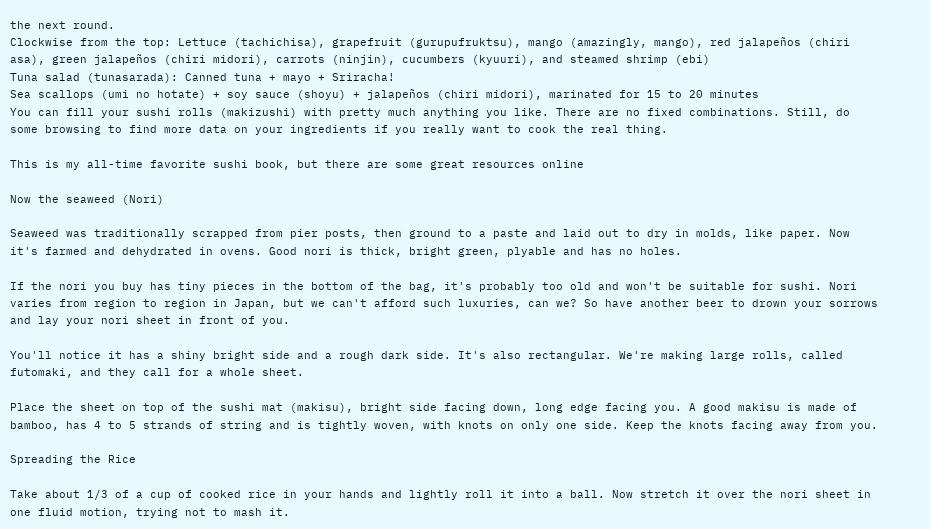the next round.
Clockwise from the top: Lettuce (tachichisa), grapefruit (gurupufruktsu), mango (amazingly, mango), red jalapeños (chiri asa), green jalapeños (chiri midori), carrots (ninjin), cucumbers (kyuuri), and steamed shrimp (ebi)
Tuna salad (tunasarada): Canned tuna + mayo + Sriracha!
Sea scallops (umi no hotate) + soy sauce (shoyu) + jalapeños (chiri midori), marinated for 15 to 20 minutes
You can fill your sushi rolls (makizushi) with pretty much anything you like. There are no fixed combinations. Still, do some browsing to find more data on your ingredients if you really want to cook the real thing.

This is my all-time favorite sushi book, but there are some great resources online

Now the seaweed (Nori)

Seaweed was traditionally scrapped from pier posts, then ground to a paste and laid out to dry in molds, like paper. Now it's farmed and dehydrated in ovens. Good nori is thick, bright green, plyable and has no holes.

If the nori you buy has tiny pieces in the bottom of the bag, it's probably too old and won't be suitable for sushi. Nori varies from region to region in Japan, but we can't afford such luxuries, can we? So have another beer to drown your sorrows and lay your nori sheet in front of you.

You'll notice it has a shiny bright side and a rough dark side. It's also rectangular. We're making large rolls, called futomaki, and they call for a whole sheet.

Place the sheet on top of the sushi mat (makisu), bright side facing down, long edge facing you. A good makisu is made of bamboo, has 4 to 5 strands of string and is tightly woven, with knots on only one side. Keep the knots facing away from you.

Spreading the Rice

Take about 1/3 of a cup of cooked rice in your hands and lightly roll it into a ball. Now stretch it over the nori sheet in one fluid motion, trying not to mash it.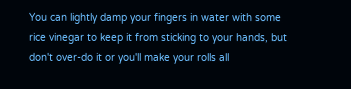You can lightly damp your fingers in water with some rice vinegar to keep it from sticking to your hands, but don't over-do it or you'll make your rolls all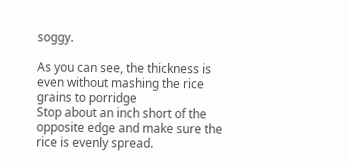soggy.

As you can see, the thickness is even without mashing the rice grains to porridge
Stop about an inch short of the opposite edge and make sure the rice is evenly spread.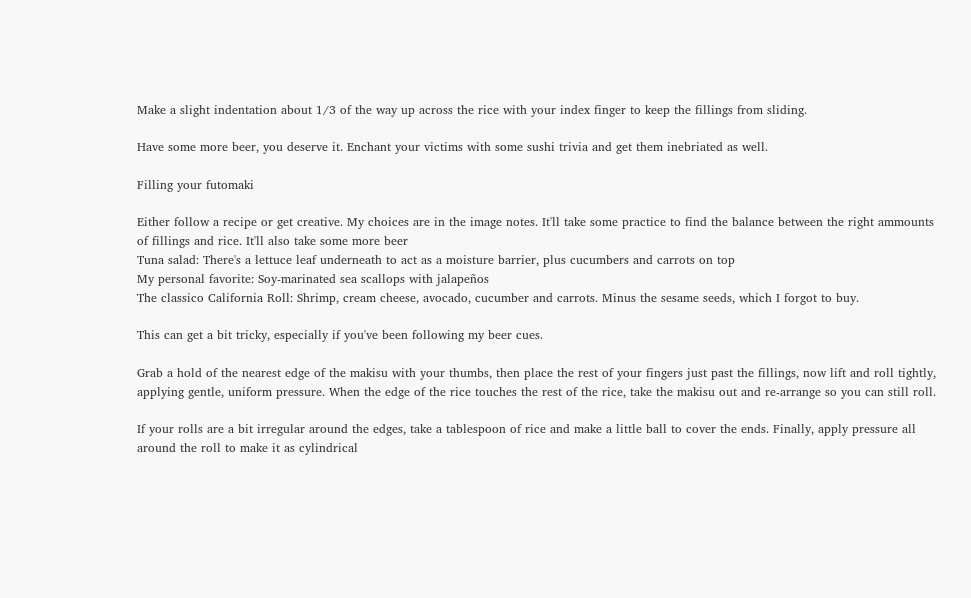Make a slight indentation about 1/3 of the way up across the rice with your index finger to keep the fillings from sliding.

Have some more beer, you deserve it. Enchant your victims with some sushi trivia and get them inebriated as well.

Filling your futomaki

Either follow a recipe or get creative. My choices are in the image notes. It'll take some practice to find the balance between the right ammounts of fillings and rice. It'll also take some more beer
Tuna salad: There's a lettuce leaf underneath to act as a moisture barrier, plus cucumbers and carrots on top
My personal favorite: Soy-marinated sea scallops with jalapeños
The classico California Roll: Shrimp, cream cheese, avocado, cucumber and carrots. Minus the sesame seeds, which I forgot to buy.

This can get a bit tricky, especially if you've been following my beer cues.

Grab a hold of the nearest edge of the makisu with your thumbs, then place the rest of your fingers just past the fillings, now lift and roll tightly, applying gentle, uniform pressure. When the edge of the rice touches the rest of the rice, take the makisu out and re-arrange so you can still roll.

If your rolls are a bit irregular around the edges, take a tablespoon of rice and make a little ball to cover the ends. Finally, apply pressure all around the roll to make it as cylindrical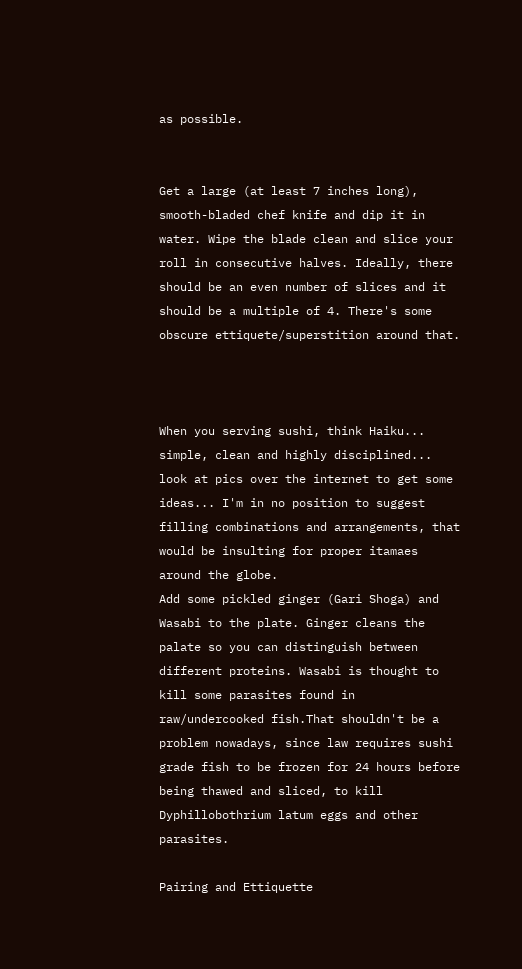as possible.


Get a large (at least 7 inches long), smooth-bladed chef knife and dip it in water. Wipe the blade clean and slice your roll in consecutive halves. Ideally, there should be an even number of slices and it should be a multiple of 4. There's some obscure ettiquete/superstition around that.



When you serving sushi, think Haiku... simple, clean and highly disciplined... look at pics over the internet to get some ideas... I'm in no position to suggest filling combinations and arrangements, that would be insulting for proper itamaes around the globe.
Add some pickled ginger (Gari Shoga) and Wasabi to the plate. Ginger cleans the palate so you can distinguish between different proteins. Wasabi is thought to kill some parasites found in raw/undercooked fish.That shouldn't be a problem nowadays, since law requires sushi grade fish to be frozen for 24 hours before being thawed and sliced, to kill Dyphillobothrium latum eggs and other parasites.

Pairing and Ettiquette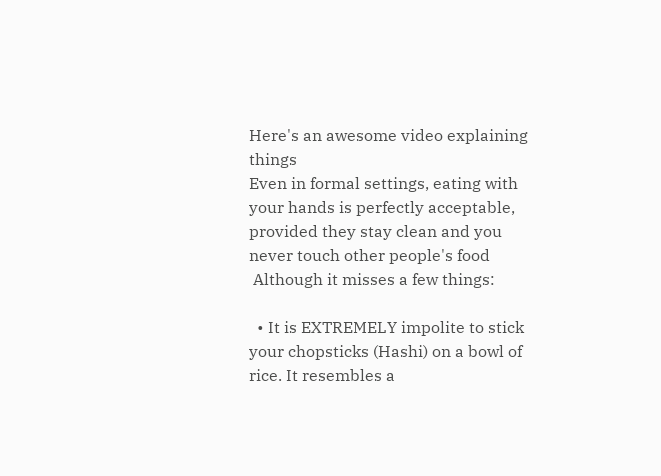Here's an awesome video explaining things
Even in formal settings, eating with your hands is perfectly acceptable, provided they stay clean and you never touch other people's food
 Although it misses a few things:

  • It is EXTREMELY impolite to stick your chopsticks (Hashi) on a bowl of rice. It resembles a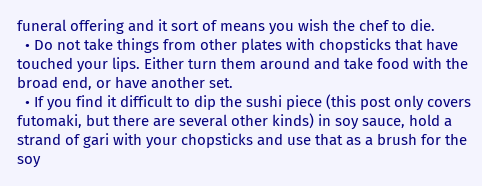funeral offering and it sort of means you wish the chef to die.
  • Do not take things from other plates with chopsticks that have touched your lips. Either turn them around and take food with the broad end, or have another set.
  • If you find it difficult to dip the sushi piece (this post only covers futomaki, but there are several other kinds) in soy sauce, hold a strand of gari with your chopsticks and use that as a brush for the soy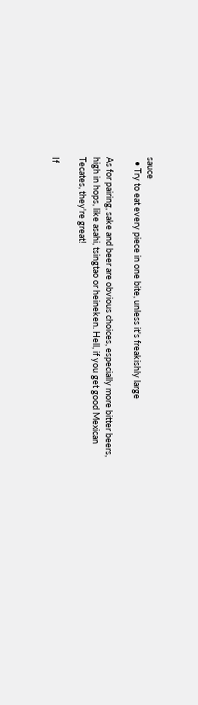sauce
  • Try to eat every piece in one bite, unless it's freakishly large

As for pairing, sake and beer are obvious choices, especially more bitter beers, high in hops, like asahi, tsingtao or heineken. Hell, if you get good Mexican Tecates, they're great!

If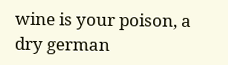wine is your poison, a dry german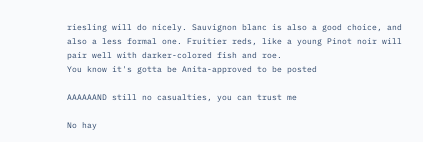riesling will do nicely. Sauvignon blanc is also a good choice, and also a less formal one. Fruitier reds, like a young Pinot noir will pair well with darker-colored fish and roe.
You know it's gotta be Anita-approved to be posted

AAAAAAND still no casualties, you can trust me

No hay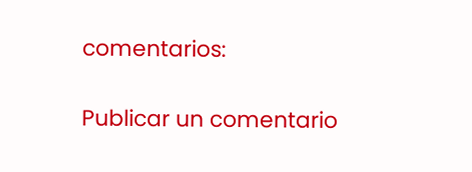comentarios:

Publicar un comentario